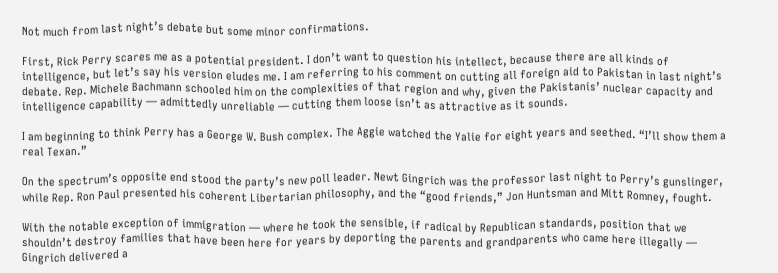Not much from last night’s debate but some minor confirmations.

First, Rick Perry scares me as a potential president. I don’t want to question his intellect, because there are all kinds of intelligence, but let’s say his version eludes me. I am referring to his comment on cutting all foreign aid to Pakistan in last night’s debate. Rep. Michele Bachmann schooled him on the complexities of that region and why, given the Pakistanis’ nuclear capacity and intelligence capability — admittedly unreliable — cutting them loose isn’t as attractive as it sounds.

I am beginning to think Perry has a George W. Bush complex. The Aggie watched the Yalie for eight years and seethed. “I’ll show them a real Texan.”

On the spectrum’s opposite end stood the party’s new poll leader. Newt Gingrich was the professor last night to Perry’s gunslinger, while Rep. Ron Paul presented his coherent Libertarian philosophy, and the “good friends,” Jon Huntsman and Mitt Romney, fought.

With the notable exception of immigration — where he took the sensible, if radical by Republican standards, position that we shouldn’t destroy families that have been here for years by deporting the parents and grandparents who came here illegally — Gingrich delivered a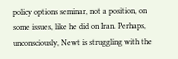policy options seminar, not a position, on some issues, like he did on Iran. Perhaps, unconsciously, Newt is struggling with the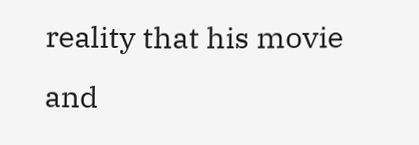reality that his movie and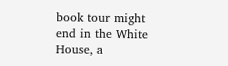book tour might end in the White House, a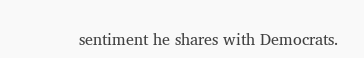sentiment he shares with Democrats.